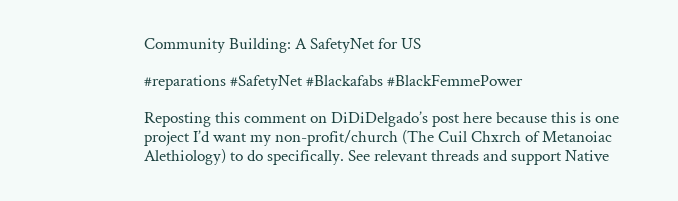Community Building: A SafetyNet for US

#reparations #SafetyNet #Blackafabs #BlackFemmePower

Reposting this comment on DiDiDelgado’s post here because this is one project I’d want my non-profit/church (The Cuil Chxrch of Metanoiac Alethiology) to do specifically. See relevant threads and support Native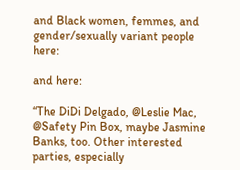and Black women, femmes, and gender/sexually variant people here:

and here:

“The DiDi Delgado, @Leslie Mac, @Safety Pin Box, maybe Jasmine Banks, too. Other interested parties, especially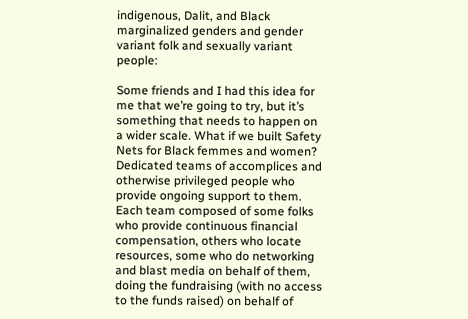indigenous, Dalit, and Black marginalized genders and gender variant folk and sexually variant people:

Some friends and I had this idea for me that we’re going to try, but it’s something that needs to happen on a wider scale. What if we built Safety Nets for Black femmes and women? Dedicated teams of accomplices and otherwise privileged people who provide ongoing support to them. Each team composed of some folks who provide continuous financial compensation, others who locate resources, some who do networking and blast media on behalf of them, doing the fundraising (with no access to the funds raised) on behalf of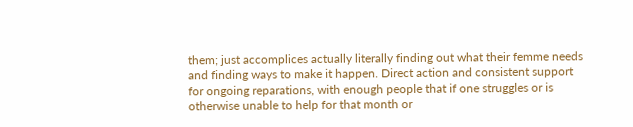them; just accomplices actually literally finding out what their femme needs and finding ways to make it happen. Direct action and consistent support for ongoing reparations, with enough people that if one struggles or is otherwise unable to help for that month or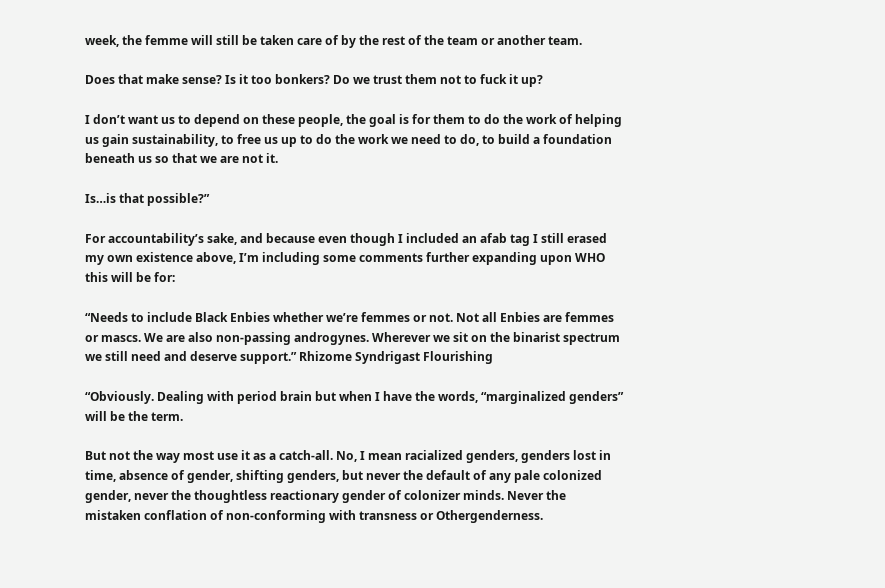week, the femme will still be taken care of by the rest of the team or another team.

Does that make sense? Is it too bonkers? Do we trust them not to fuck it up?

I don’t want us to depend on these people, the goal is for them to do the work of helping us gain sustainability, to free us up to do the work we need to do, to build a foundation beneath us so that we are not it.

Is…is that possible?”

For accountability’s sake, and because even though I included an afab tag I still erased my own existence above, I’m including some comments further expanding upon WHO this will be for:

“Needs to include Black Enbies whether we’re femmes or not. Not all Enbies are femmes or mascs. We are also non-passing androgynes. Wherever we sit on the binarist spectrum we still need and deserve support.” Rhizome Syndrigast Flourishing

“Obviously. Dealing with period brain but when I have the words, “marginalized genders” will be the term.

But not the way most use it as a catch-all. No, I mean racialized genders, genders lost in time, absence of gender, shifting genders, but never the default of any pale colonized gender, never the thoughtless reactionary gender of colonizer minds. Never the mistaken conflation of non-conforming with transness or Othergenderness.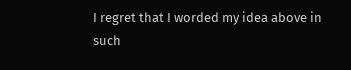I regret that I worded my idea above in such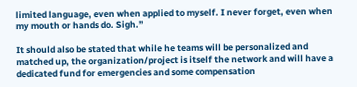limited language, even when applied to myself. I never forget, even when my mouth or hands do. Sigh.”

It should also be stated that while he teams will be personalized and matched up, the organization/project is itself the network and will have a dedicated fund for emergencies and some compensation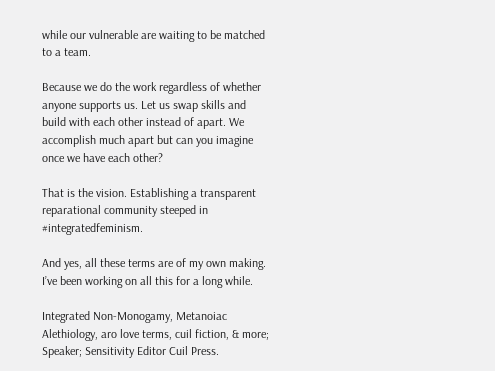while our vulnerable are waiting to be matched to a team.

Because we do the work regardless of whether anyone supports us. Let us swap skills and build with each other instead of apart. We accomplish much apart but can you imagine once we have each other?

That is the vision. Establishing a transparent reparational community steeped in #integratedfeminism.

And yes, all these terms are of my own making. I’ve been working on all this for a long while.

Integrated Non-Monogamy, Metanoiac Alethiology, aro love terms, cuil fiction, & more; Speaker; Sensitivity Editor Cuil Press.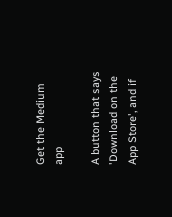Get the Medium app

A button that says 'Download on the App Store', and if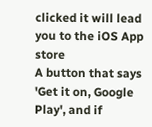clicked it will lead you to the iOS App store
A button that says 'Get it on, Google Play', and if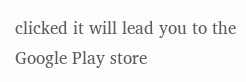clicked it will lead you to the Google Play store